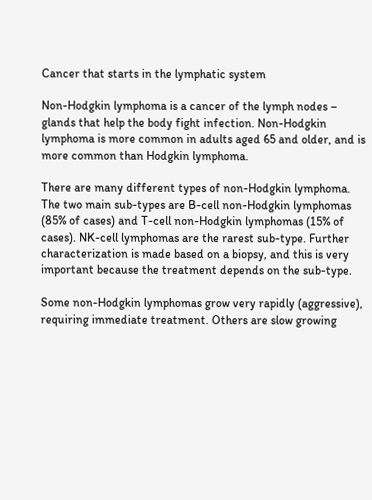Cancer that starts in the lymphatic system

Non-Hodgkin lymphoma is a cancer of the lymph nodes – glands that help the body fight infection. Non-Hodgkin lymphoma is more common in adults aged 65 and older, and is more common than Hodgkin lymphoma.

There are many different types of non-Hodgkin lymphoma. The two main sub-types are B-cell non-Hodgkin lymphomas (85% of cases) and T-cell non-Hodgkin lymphomas (15% of cases). NK-cell lymphomas are the rarest sub-type. Further characterization is made based on a biopsy, and this is very important because the treatment depends on the sub-type.

Some non-Hodgkin lymphomas grow very rapidly (aggressive), requiring immediate treatment. Others are slow growing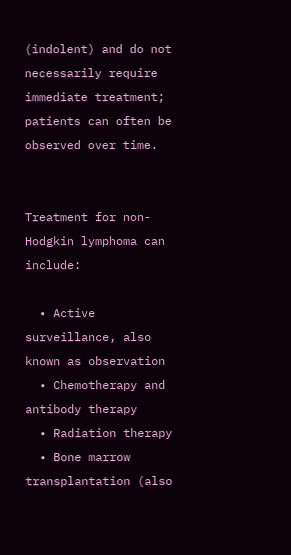(indolent) and do not necessarily require immediate treatment; patients can often be observed over time.


Treatment for non-Hodgkin lymphoma can include:

  • Active surveillance, also known as observation
  • Chemotherapy and antibody therapy
  • Radiation therapy
  • Bone marrow transplantation (also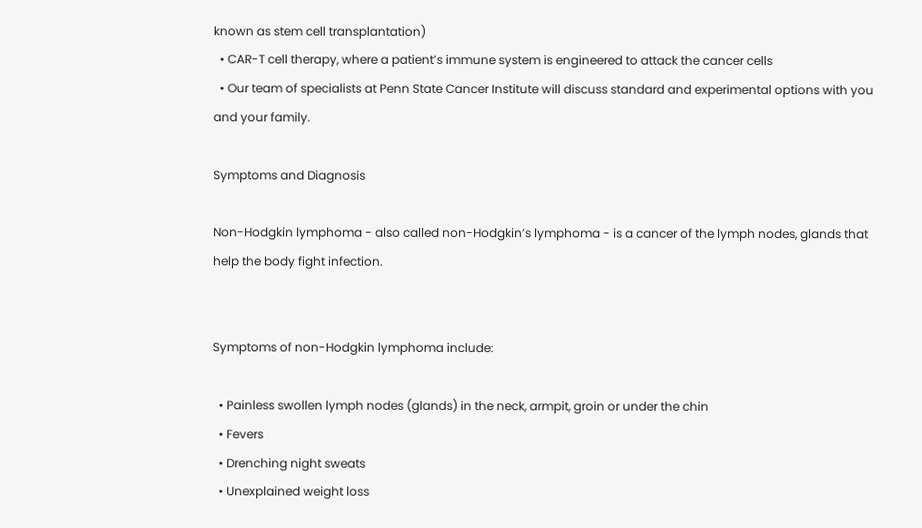known as stem cell transplantation)
  • CAR-T cell therapy, where a patient’s immune system is engineered to attack the cancer cells
  • Our team of specialists at Penn State Cancer Institute will discuss standard and experimental options with you and your family.

Symptoms and Diagnosis

Non-Hodgkin lymphoma - also called non-Hodgkin’s lymphoma - is a cancer of the lymph nodes, glands that help the body fight infection.


Symptoms of non-Hodgkin lymphoma include:

  • Painless swollen lymph nodes (glands) in the neck, armpit, groin or under the chin
  • Fevers
  • Drenching night sweats
  • Unexplained weight loss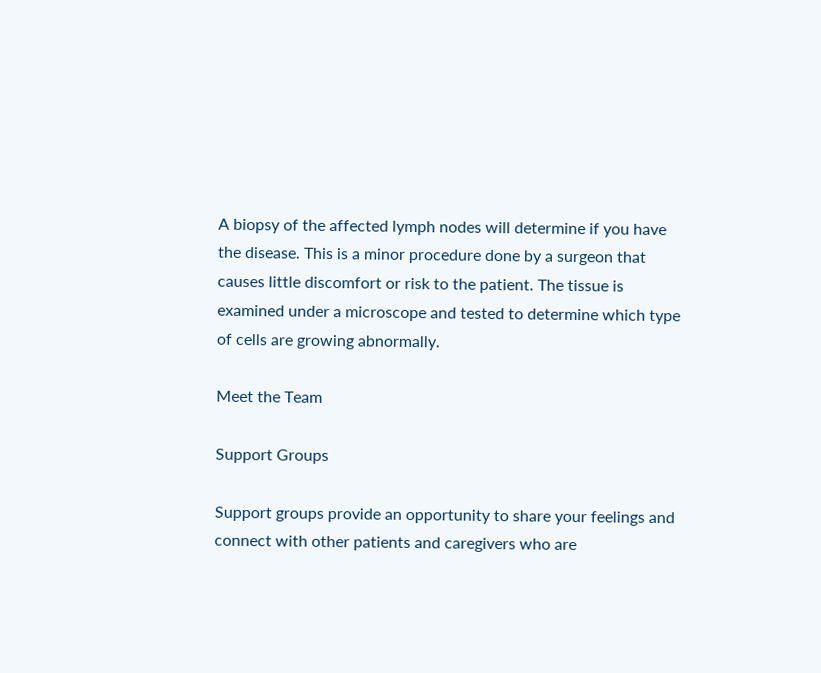A biopsy of the affected lymph nodes will determine if you have the disease. This is a minor procedure done by a surgeon that causes little discomfort or risk to the patient. The tissue is examined under a microscope and tested to determine which type of cells are growing abnormally.

Meet the Team

Support Groups

Support groups provide an opportunity to share your feelings and connect with other patients and caregivers who are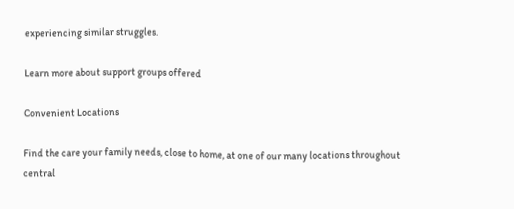experiencing similar struggles.

Learn more about support groups offered

Convenient Locations

Find the care your family needs, close to home, at one of our many locations throughout central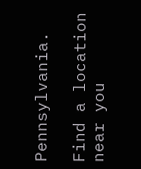Pennsylvania.

Find a location near you